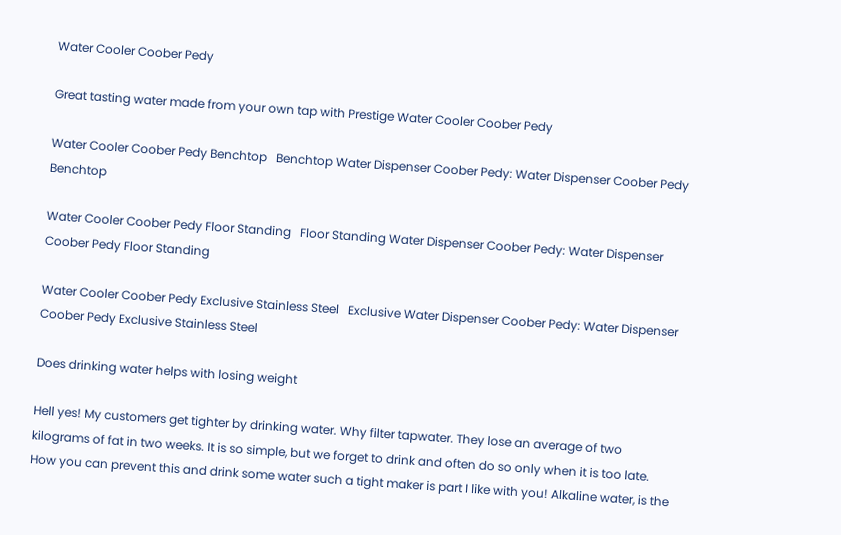Water Cooler Coober Pedy

Great tasting water made from your own tap with Prestige Water Cooler Coober Pedy

Water Cooler Coober Pedy Benchtop   Benchtop Water Dispenser Coober Pedy: Water Dispenser Coober Pedy Benchtop

Water Cooler Coober Pedy Floor Standing   Floor Standing Water Dispenser Coober Pedy: Water Dispenser Coober Pedy Floor Standing

Water Cooler Coober Pedy Exclusive Stainless Steel   Exclusive Water Dispenser Coober Pedy: Water Dispenser Coober Pedy Exclusive Stainless Steel

Does drinking water helps with losing weight

Hell yes! My customers get tighter by drinking water. Why filter tapwater. They lose an average of two kilograms of fat in two weeks. It is so simple, but we forget to drink and often do so only when it is too late. How you can prevent this and drink some water such a tight maker is part I like with you! Alkaline water, is the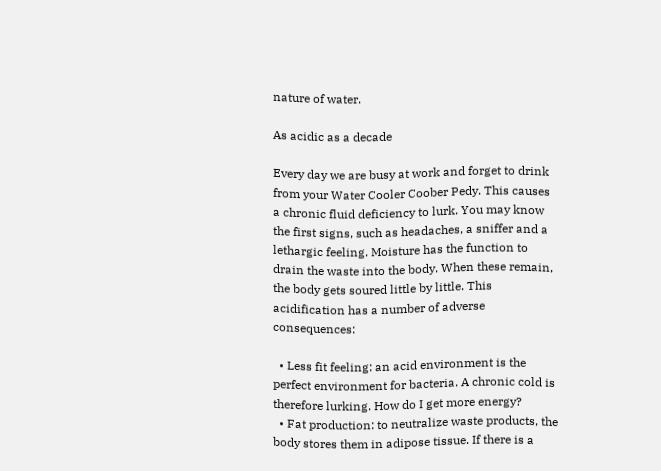nature of water.

As acidic as a decade

Every day we are busy at work and forget to drink from your Water Cooler Coober Pedy. This causes a chronic fluid deficiency to lurk. You may know the first signs, such as headaches, a sniffer and a lethargic feeling. Moisture has the function to drain the waste into the body. When these remain, the body gets soured little by little. This acidification has a number of adverse consequences:

  • Less fit feeling: an acid environment is the perfect environment for bacteria. A chronic cold is therefore lurking. How do I get more energy?
  • Fat production: to neutralize waste products, the body stores them in adipose tissue. If there is a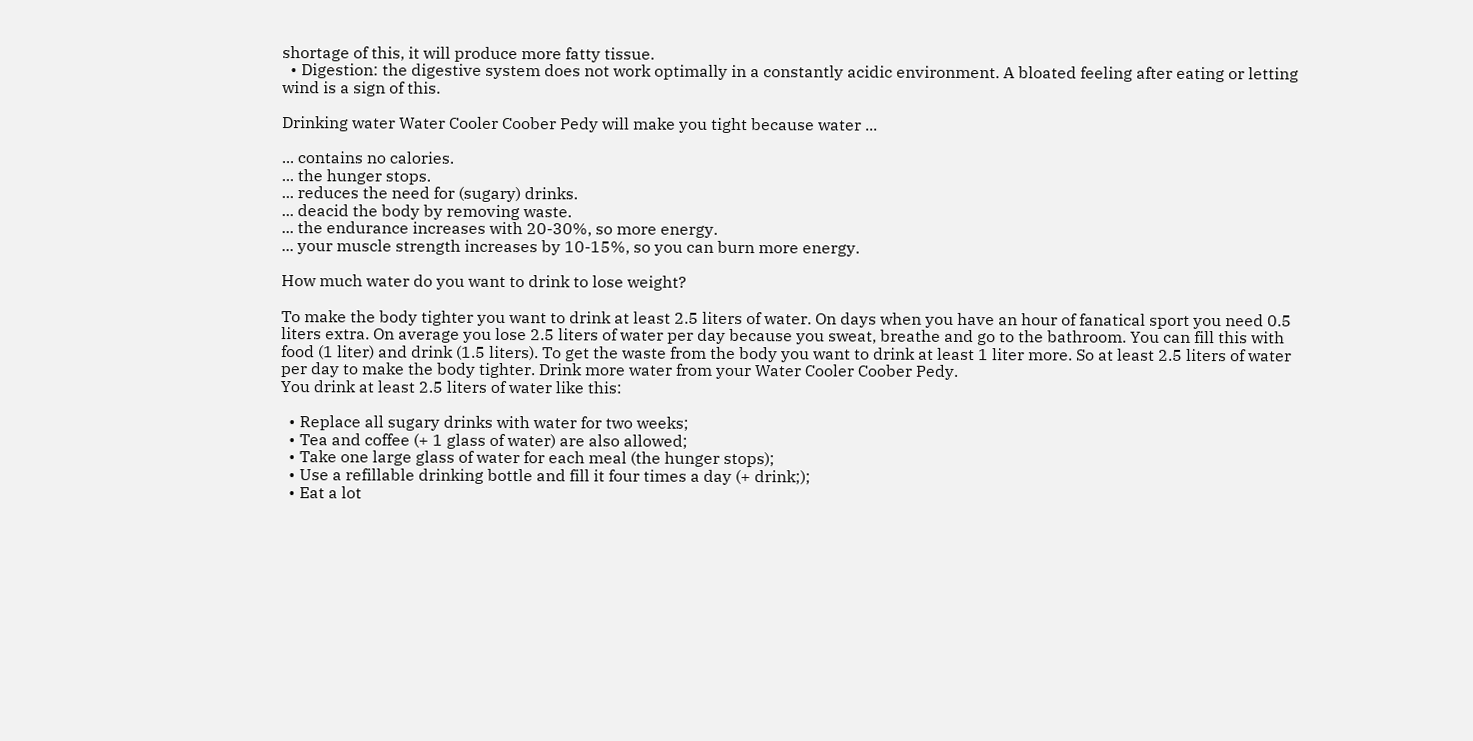shortage of this, it will produce more fatty tissue.
  • Digestion: the digestive system does not work optimally in a constantly acidic environment. A bloated feeling after eating or letting wind is a sign of this.

Drinking water Water Cooler Coober Pedy will make you tight because water ...

... contains no calories.
... the hunger stops.
... reduces the need for (sugary) drinks.
... deacid the body by removing waste.
... the endurance increases with 20-30%, so more energy.
... your muscle strength increases by 10-15%, so you can burn more energy.

How much water do you want to drink to lose weight?

To make the body tighter you want to drink at least 2.5 liters of water. On days when you have an hour of fanatical sport you need 0.5 liters extra. On average you lose 2.5 liters of water per day because you sweat, breathe and go to the bathroom. You can fill this with food (1 liter) and drink (1.5 liters). To get the waste from the body you want to drink at least 1 liter more. So at least 2.5 liters of water per day to make the body tighter. Drink more water from your Water Cooler Coober Pedy.
You drink at least 2.5 liters of water like this:

  • Replace all sugary drinks with water for two weeks;
  • Tea and coffee (+ 1 glass of water) are also allowed;
  • Take one large glass of water for each meal (the hunger stops);
  • Use a refillable drinking bottle and fill it four times a day (+ drink;);
  • Eat a lot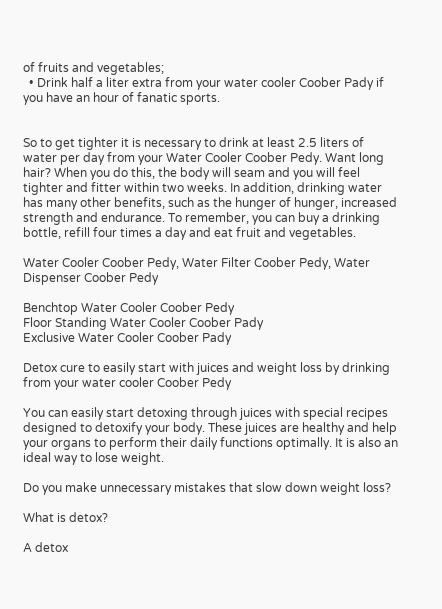of fruits and vegetables;
  • Drink half a liter extra from your water cooler Coober Pady if you have an hour of fanatic sports.


So to get tighter it is necessary to drink at least 2.5 liters of water per day from your Water Cooler Coober Pedy. Want long hair? When you do this, the body will seam and you will feel tighter and fitter within two weeks. In addition, drinking water has many other benefits, such as the hunger of hunger, increased strength and endurance. To remember, you can buy a drinking bottle, refill four times a day and eat fruit and vegetables.

Water Cooler Coober Pedy, Water Filter Coober Pedy, Water Dispenser Coober Pedy

Benchtop Water Cooler Coober Pedy
Floor Standing Water Cooler Coober Pady
Exclusive Water Cooler Coober Pady

Detox cure to easily start with juices and weight loss by drinking from your water cooler Coober Pedy

You can easily start detoxing through juices with special recipes designed to detoxify your body. These juices are healthy and help your organs to perform their daily functions optimally. It is also an ideal way to lose weight.

Do you make unnecessary mistakes that slow down weight loss?

What is detox?

A detox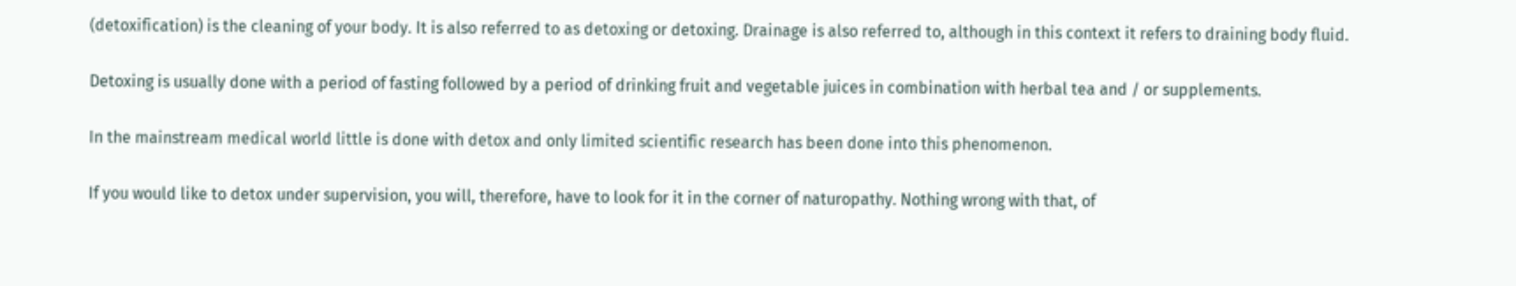(detoxification) is the cleaning of your body. It is also referred to as detoxing or detoxing. Drainage is also referred to, although in this context it refers to draining body fluid.

Detoxing is usually done with a period of fasting followed by a period of drinking fruit and vegetable juices in combination with herbal tea and / or supplements.

In the mainstream medical world little is done with detox and only limited scientific research has been done into this phenomenon.

If you would like to detox under supervision, you will, therefore, have to look for it in the corner of naturopathy. Nothing wrong with that, of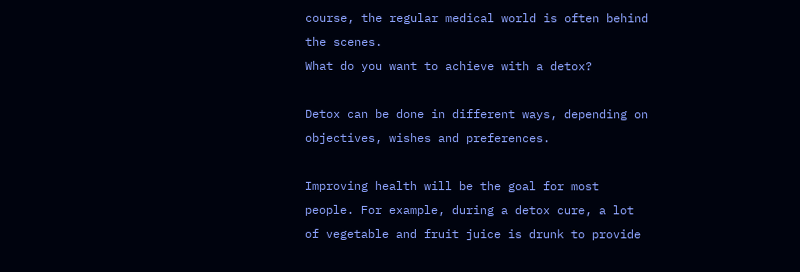course, the regular medical world is often behind the scenes.
What do you want to achieve with a detox?

Detox can be done in different ways, depending on objectives, wishes and preferences.

Improving health will be the goal for most people. For example, during a detox cure, a lot of vegetable and fruit juice is drunk to provide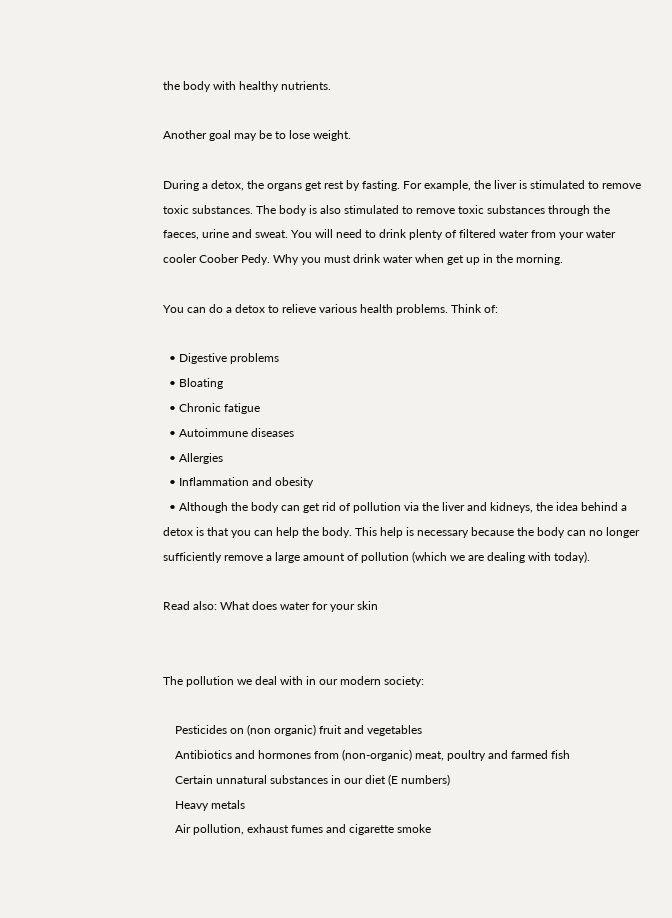the body with healthy nutrients.

Another goal may be to lose weight.

During a detox, the organs get rest by fasting. For example, the liver is stimulated to remove toxic substances. The body is also stimulated to remove toxic substances through the faeces, urine and sweat. You will need to drink plenty of filtered water from your water cooler Coober Pedy. Why you must drink water when get up in the morning.

You can do a detox to relieve various health problems. Think of:

  • Digestive problems
  • Bloating
  • Chronic fatigue
  • Autoimmune diseases
  • Allergies
  • Inflammation and obesity
  • Although the body can get rid of pollution via the liver and kidneys, the idea behind a detox is that you can help the body. This help is necessary because the body can no longer sufficiently remove a large amount of pollution (which we are dealing with today).

Read also: What does water for your skin


The pollution we deal with in our modern society:

    Pesticides on (non organic) fruit and vegetables
    Antibiotics and hormones from (non-organic) meat, poultry and farmed fish
    Certain unnatural substances in our diet (E numbers)
    Heavy metals
    Air pollution, exhaust fumes and cigarette smoke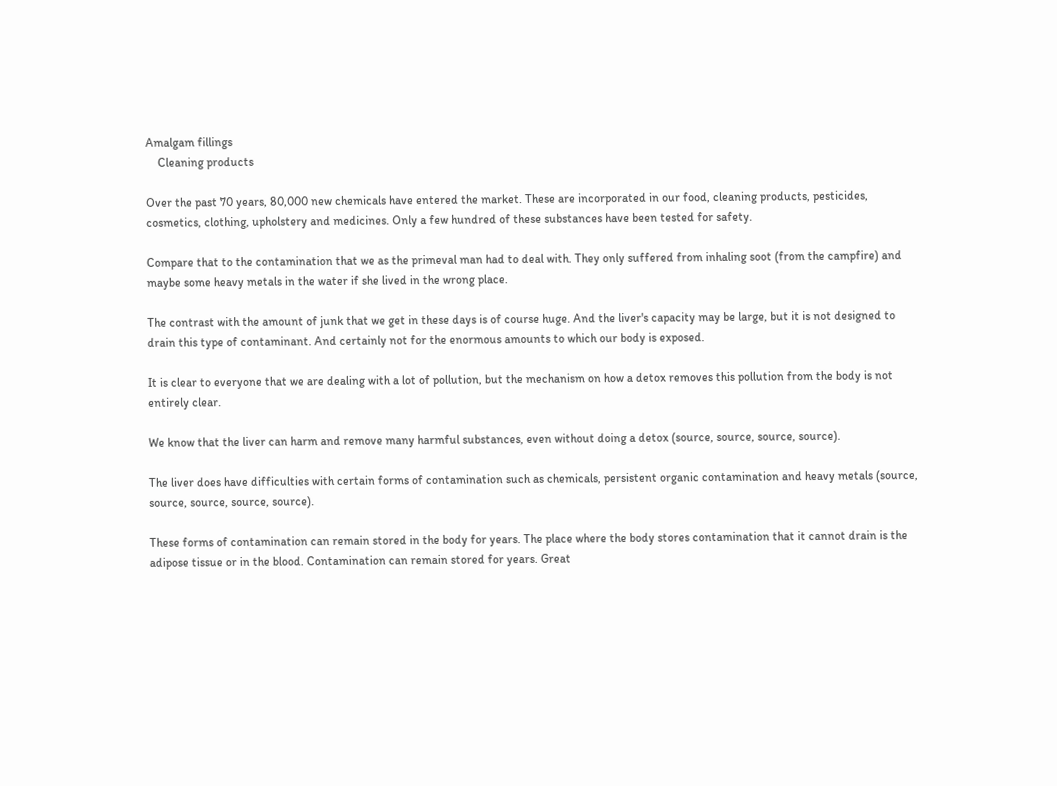Amalgam fillings
    Cleaning products

Over the past 70 years, 80,000 new chemicals have entered the market. These are incorporated in our food, cleaning products, pesticides, cosmetics, clothing, upholstery and medicines. Only a few hundred of these substances have been tested for safety.

Compare that to the contamination that we as the primeval man had to deal with. They only suffered from inhaling soot (from the campfire) and maybe some heavy metals in the water if she lived in the wrong place.

The contrast with the amount of junk that we get in these days is of course huge. And the liver's capacity may be large, but it is not designed to drain this type of contaminant. And certainly not for the enormous amounts to which our body is exposed.

It is clear to everyone that we are dealing with a lot of pollution, but the mechanism on how a detox removes this pollution from the body is not entirely clear.

We know that the liver can harm and remove many harmful substances, even without doing a detox (source, source, source, source).

The liver does have difficulties with certain forms of contamination such as chemicals, persistent organic contamination and heavy metals (source, source, source, source, source).

These forms of contamination can remain stored in the body for years. The place where the body stores contamination that it cannot drain is the adipose tissue or in the blood. Contamination can remain stored for years. Great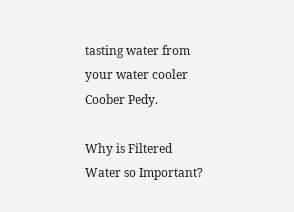tasting water from your water cooler Coober Pedy.

Why is Filtered Water so Important?